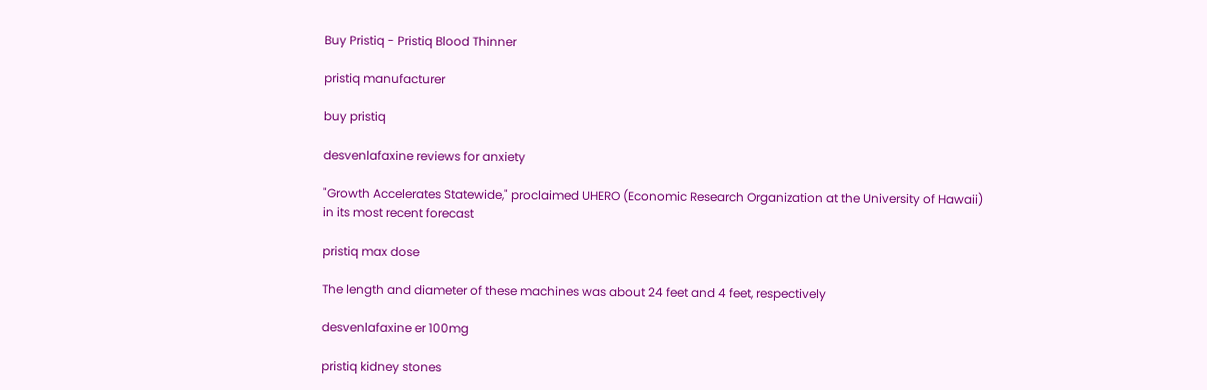Buy Pristiq - Pristiq Blood Thinner

pristiq manufacturer

buy pristiq

desvenlafaxine reviews for anxiety

"Growth Accelerates Statewide," proclaimed UHERO (Economic Research Organization at the University of Hawaii) in its most recent forecast

pristiq max dose

The length and diameter of these machines was about 24 feet and 4 feet, respectively

desvenlafaxine er 100mg

pristiq kidney stones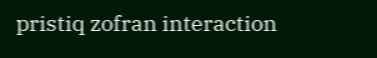pristiq zofran interaction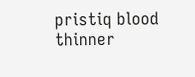pristiq blood thinner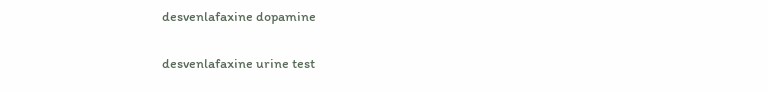desvenlafaxine dopamine

desvenlafaxine urine test